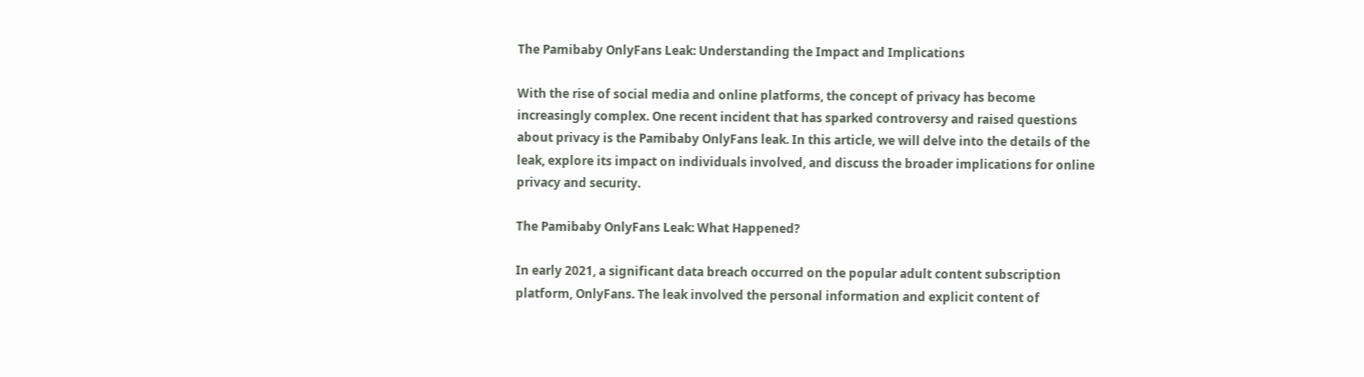The Pamibaby OnlyFans Leak: Understanding the Impact and Implications

With the rise of social media and online platforms, the concept of privacy has become increasingly complex. One recent incident that has sparked controversy and raised questions about privacy is the Pamibaby OnlyFans leak. In this article, we will delve into the details of the leak, explore its impact on individuals involved, and discuss the broader implications for online privacy and security.

The Pamibaby OnlyFans Leak: What Happened?

In early 2021, a significant data breach occurred on the popular adult content subscription platform, OnlyFans. The leak involved the personal information and explicit content of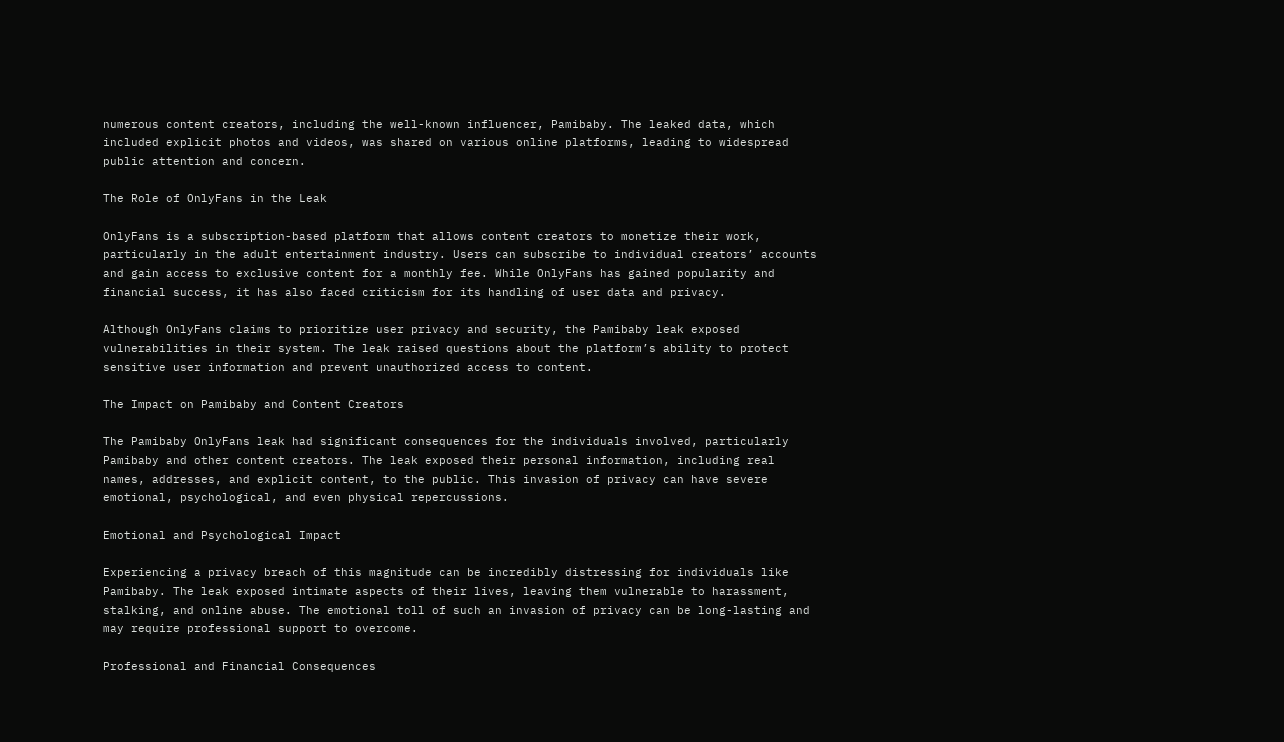numerous content creators, including the well-known influencer, Pamibaby. The leaked data, which included explicit photos and videos, was shared on various online platforms, leading to widespread public attention and concern.

The Role of OnlyFans in the Leak

OnlyFans is a subscription-based platform that allows content creators to monetize their work, particularly in the adult entertainment industry. Users can subscribe to individual creators’ accounts and gain access to exclusive content for a monthly fee. While OnlyFans has gained popularity and financial success, it has also faced criticism for its handling of user data and privacy.

Although OnlyFans claims to prioritize user privacy and security, the Pamibaby leak exposed vulnerabilities in their system. The leak raised questions about the platform’s ability to protect sensitive user information and prevent unauthorized access to content.

The Impact on Pamibaby and Content Creators

The Pamibaby OnlyFans leak had significant consequences for the individuals involved, particularly Pamibaby and other content creators. The leak exposed their personal information, including real names, addresses, and explicit content, to the public. This invasion of privacy can have severe emotional, psychological, and even physical repercussions.

Emotional and Psychological Impact

Experiencing a privacy breach of this magnitude can be incredibly distressing for individuals like Pamibaby. The leak exposed intimate aspects of their lives, leaving them vulnerable to harassment, stalking, and online abuse. The emotional toll of such an invasion of privacy can be long-lasting and may require professional support to overcome.

Professional and Financial Consequences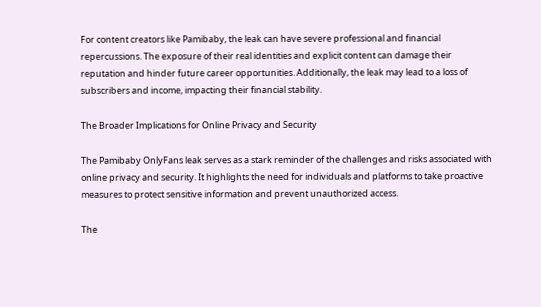For content creators like Pamibaby, the leak can have severe professional and financial repercussions. The exposure of their real identities and explicit content can damage their reputation and hinder future career opportunities. Additionally, the leak may lead to a loss of subscribers and income, impacting their financial stability.

The Broader Implications for Online Privacy and Security

The Pamibaby OnlyFans leak serves as a stark reminder of the challenges and risks associated with online privacy and security. It highlights the need for individuals and platforms to take proactive measures to protect sensitive information and prevent unauthorized access.

The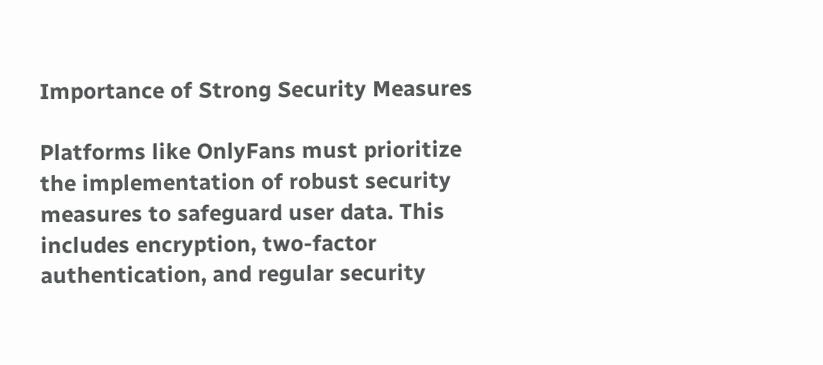Importance of Strong Security Measures

Platforms like OnlyFans must prioritize the implementation of robust security measures to safeguard user data. This includes encryption, two-factor authentication, and regular security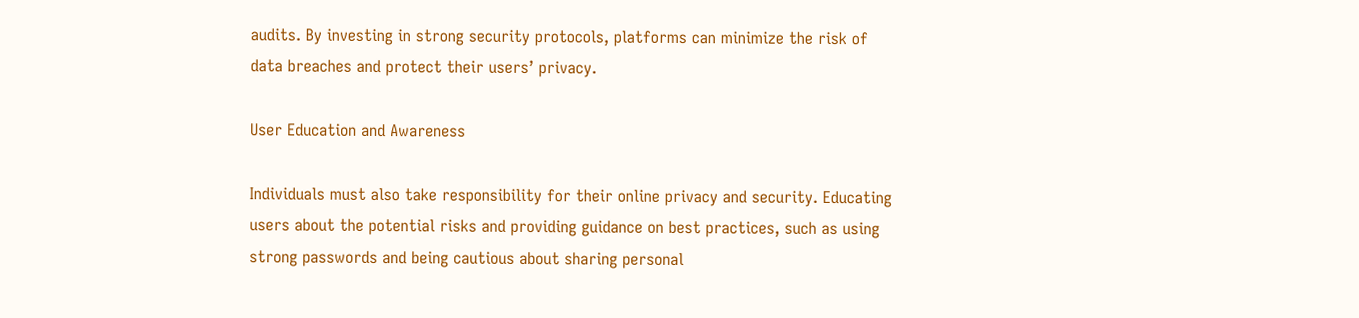audits. By investing in strong security protocols, platforms can minimize the risk of data breaches and protect their users’ privacy.

User Education and Awareness

Individuals must also take responsibility for their online privacy and security. Educating users about the potential risks and providing guidance on best practices, such as using strong passwords and being cautious about sharing personal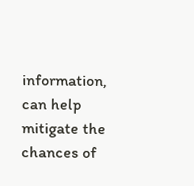information, can help mitigate the chances of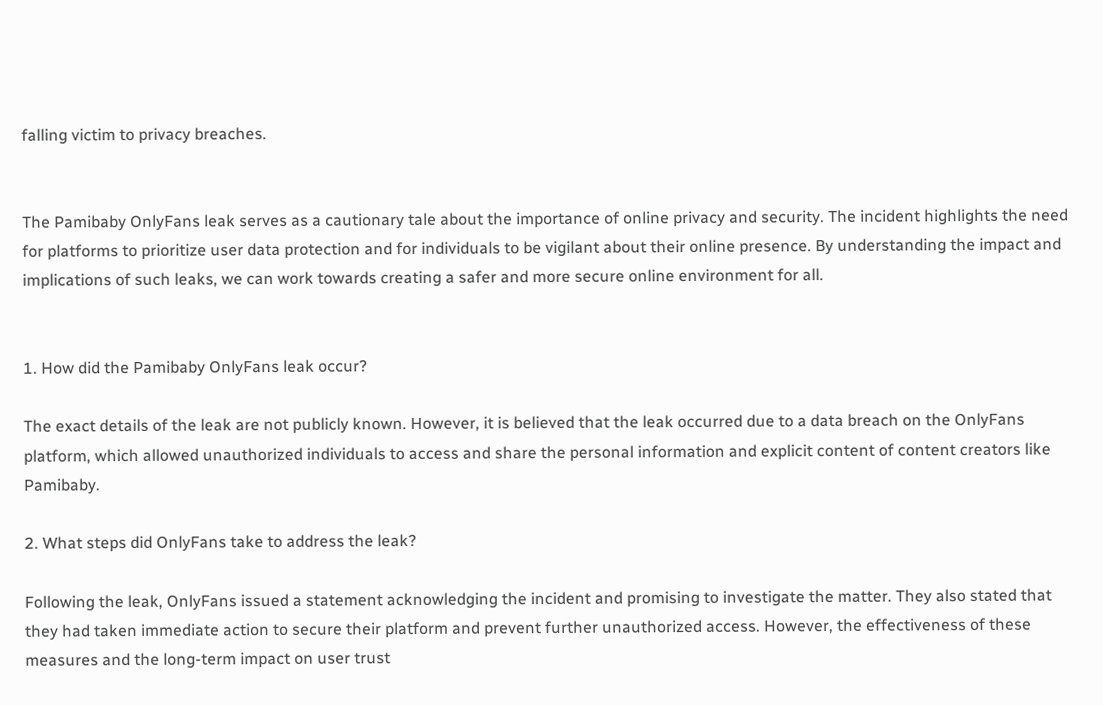falling victim to privacy breaches.


The Pamibaby OnlyFans leak serves as a cautionary tale about the importance of online privacy and security. The incident highlights the need for platforms to prioritize user data protection and for individuals to be vigilant about their online presence. By understanding the impact and implications of such leaks, we can work towards creating a safer and more secure online environment for all.


1. How did the Pamibaby OnlyFans leak occur?

The exact details of the leak are not publicly known. However, it is believed that the leak occurred due to a data breach on the OnlyFans platform, which allowed unauthorized individuals to access and share the personal information and explicit content of content creators like Pamibaby.

2. What steps did OnlyFans take to address the leak?

Following the leak, OnlyFans issued a statement acknowledging the incident and promising to investigate the matter. They also stated that they had taken immediate action to secure their platform and prevent further unauthorized access. However, the effectiveness of these measures and the long-term impact on user trust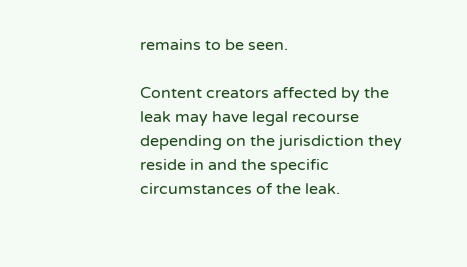remains to be seen.

Content creators affected by the leak may have legal recourse depending on the jurisdiction they reside in and the specific circumstances of the leak.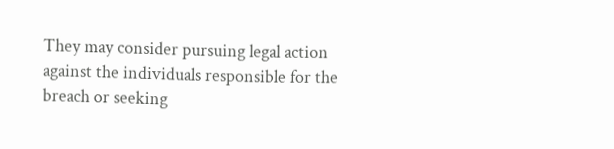They may consider pursuing legal action against the individuals responsible for the breach or seeking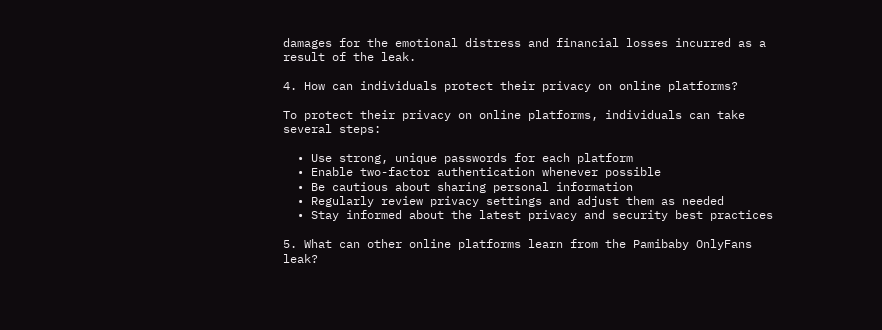damages for the emotional distress and financial losses incurred as a result of the leak.

4. How can individuals protect their privacy on online platforms?

To protect their privacy on online platforms, individuals can take several steps:

  • Use strong, unique passwords for each platform
  • Enable two-factor authentication whenever possible
  • Be cautious about sharing personal information
  • Regularly review privacy settings and adjust them as needed
  • Stay informed about the latest privacy and security best practices

5. What can other online platforms learn from the Pamibaby OnlyFans leak?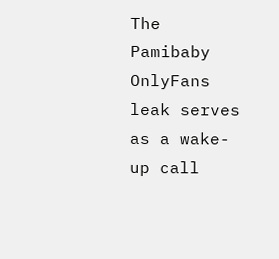The Pamibaby OnlyFans leak serves as a wake-up call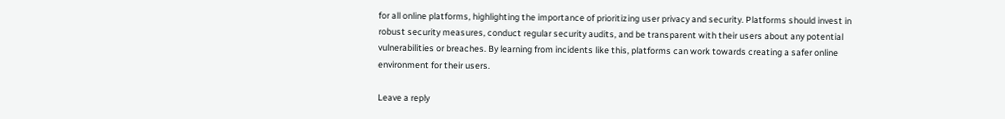for all online platforms, highlighting the importance of prioritizing user privacy and security. Platforms should invest in robust security measures, conduct regular security audits, and be transparent with their users about any potential vulnerabilities or breaches. By learning from incidents like this, platforms can work towards creating a safer online environment for their users.

Leave a reply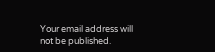Your email address will not be published.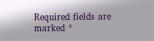Required fields are marked *